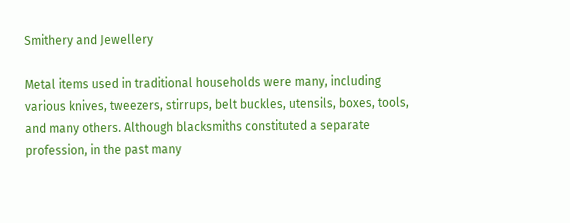Smithery and Jewellery

Metal items used in traditional households were many, including various knives, tweezers, stirrups, belt buckles, utensils, boxes, tools, and many others. Although blacksmiths constituted a separate profession, in the past many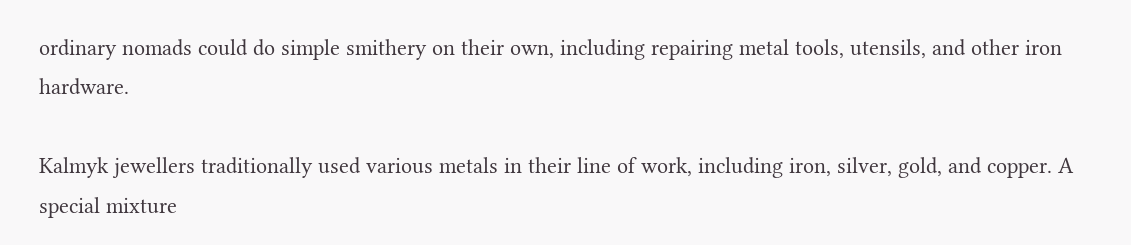ordinary nomads could do simple smithery on their own, including repairing metal tools, utensils, and other iron hardware.

Kalmyk jewellers traditionally used various metals in their line of work, including iron, silver, gold, and copper. A special mixture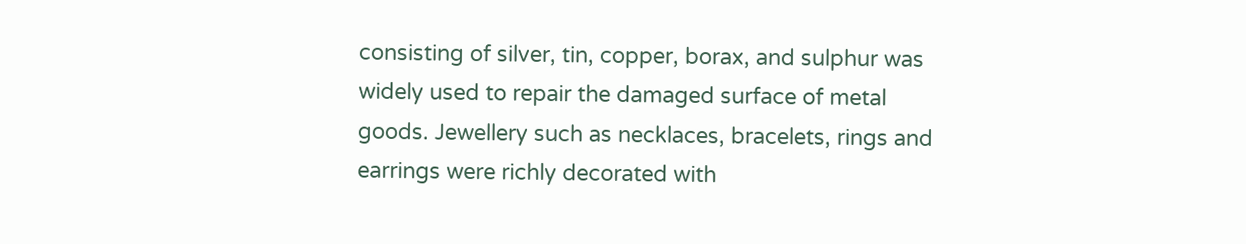consisting of silver, tin, copper, borax, and sulphur was widely used to repair the damaged surface of metal goods. Jewellery such as necklaces, bracelets, rings and earrings were richly decorated with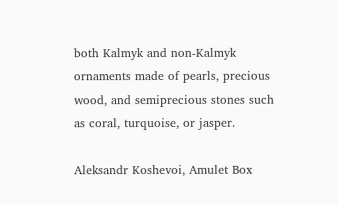both Kalmyk and non-Kalmyk ornaments made of pearls, precious wood, and semiprecious stones such as coral, turquoise, or jasper.

Aleksandr Koshevoi, Amulet Box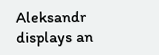Aleksandr displays an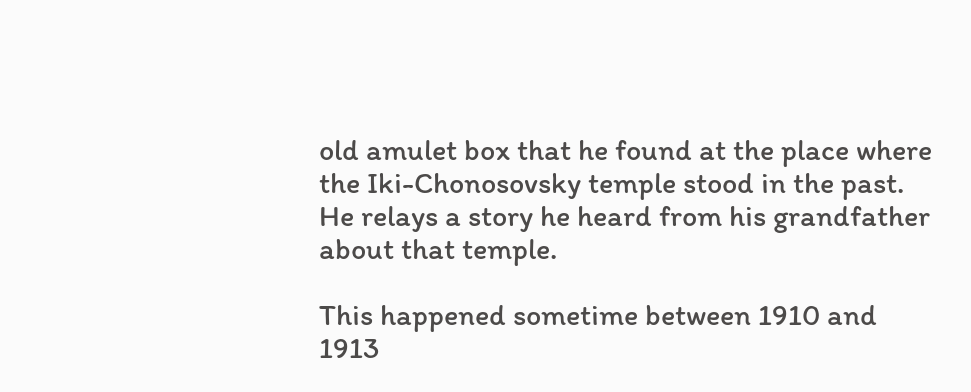old amulet box that he found at the place where the Iki-Chonosovsky temple stood in the past. He relays a story he heard from his grandfather about that temple.

This happened sometime between 1910 and 1913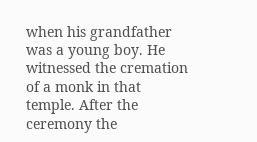when his grandfather was a young boy. He witnessed the cremation of a monk in that temple. After the ceremony the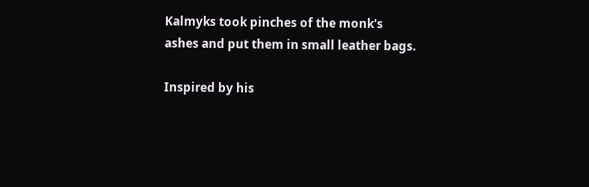Kalmyks took pinches of the monk's ashes and put them in small leather bags.

Inspired by his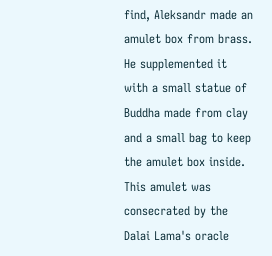find, Aleksandr made an amulet box from brass. He supplemented it with a small statue of Buddha made from clay and a small bag to keep the amulet box inside. This amulet was consecrated by the Dalai Lama's oracle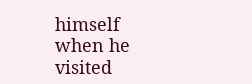himself when he visited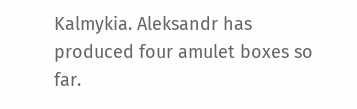Kalmykia. Aleksandr has produced four amulet boxes so far.